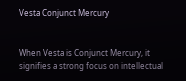Vesta Conjunct Mercury


When Vesta is Conjunct Mercury, it signifies a strong focus on intellectual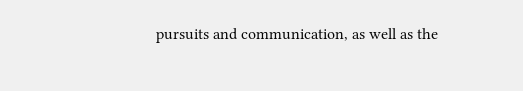pursuits and communication, as well as the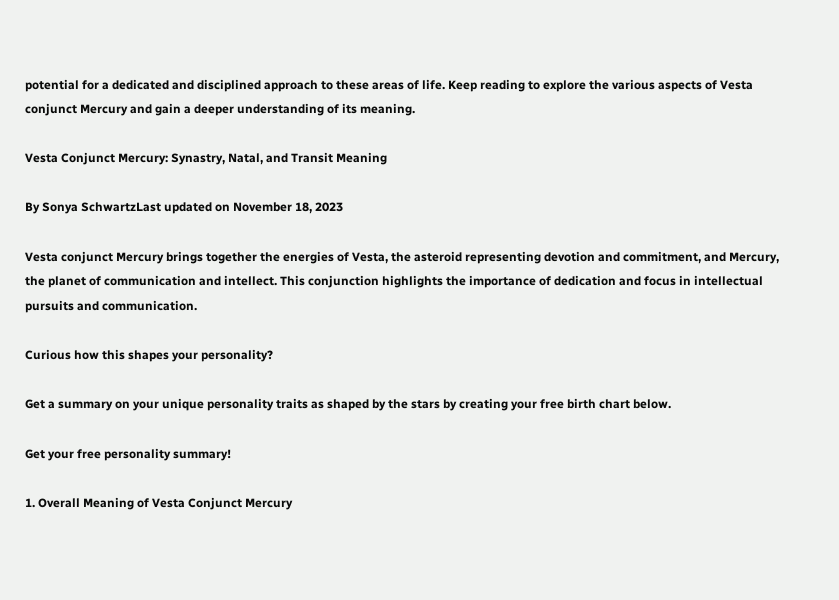potential for a dedicated and disciplined approach to these areas of life. Keep reading to explore the various aspects of Vesta conjunct Mercury and gain a deeper understanding of its meaning.

Vesta Conjunct Mercury: Synastry, Natal, and Transit Meaning

By Sonya SchwartzLast updated on November 18, 2023

Vesta conjunct Mercury brings together the energies of Vesta, the asteroid representing devotion and commitment, and Mercury, the planet of communication and intellect. This conjunction highlights the importance of dedication and focus in intellectual pursuits and communication.

Curious how this shapes your personality?

Get a summary on your unique personality traits as shaped by the stars by creating your free birth chart below.

Get your free personality summary!

1. Overall Meaning of Vesta Conjunct Mercury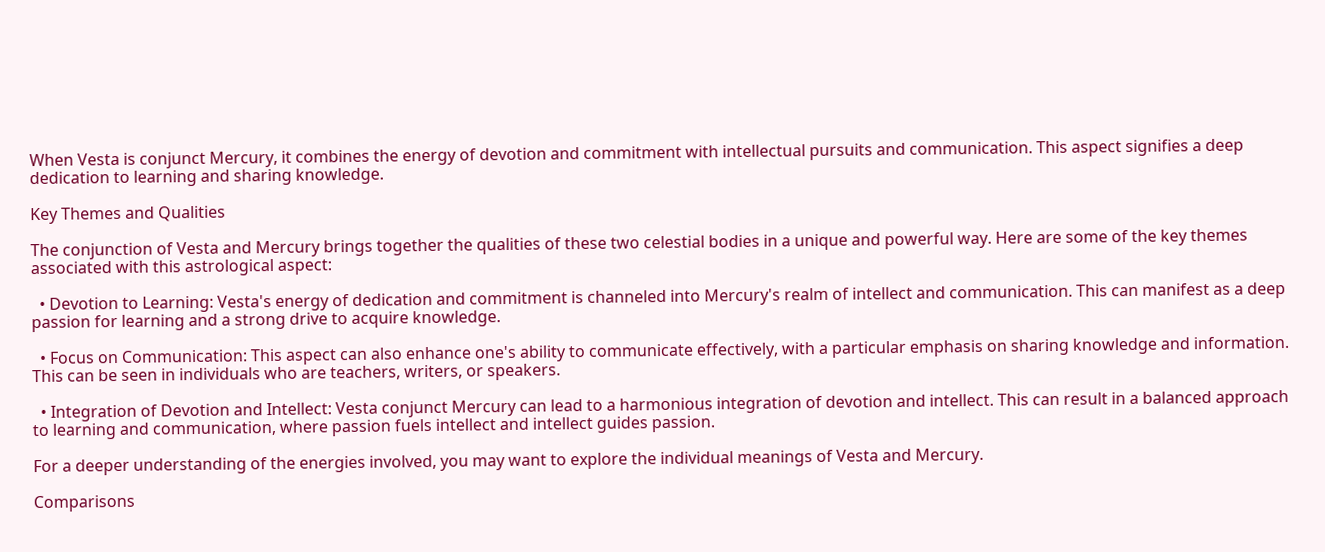When Vesta is conjunct Mercury, it combines the energy of devotion and commitment with intellectual pursuits and communication. This aspect signifies a deep dedication to learning and sharing knowledge.

Key Themes and Qualities

The conjunction of Vesta and Mercury brings together the qualities of these two celestial bodies in a unique and powerful way. Here are some of the key themes associated with this astrological aspect:

  • Devotion to Learning: Vesta's energy of dedication and commitment is channeled into Mercury's realm of intellect and communication. This can manifest as a deep passion for learning and a strong drive to acquire knowledge.

  • Focus on Communication: This aspect can also enhance one's ability to communicate effectively, with a particular emphasis on sharing knowledge and information. This can be seen in individuals who are teachers, writers, or speakers.

  • Integration of Devotion and Intellect: Vesta conjunct Mercury can lead to a harmonious integration of devotion and intellect. This can result in a balanced approach to learning and communication, where passion fuels intellect and intellect guides passion.

For a deeper understanding of the energies involved, you may want to explore the individual meanings of Vesta and Mercury.

Comparisons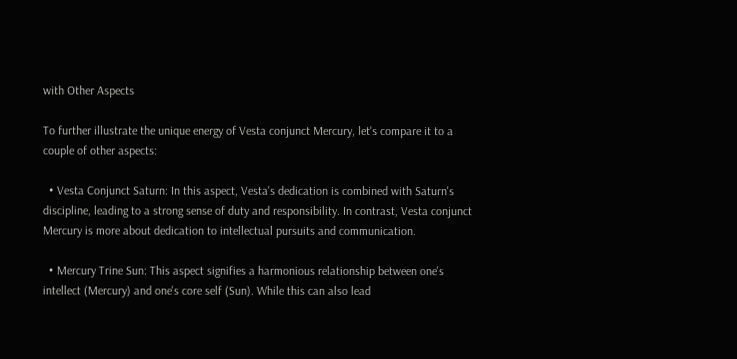with Other Aspects

To further illustrate the unique energy of Vesta conjunct Mercury, let's compare it to a couple of other aspects:

  • Vesta Conjunct Saturn: In this aspect, Vesta's dedication is combined with Saturn's discipline, leading to a strong sense of duty and responsibility. In contrast, Vesta conjunct Mercury is more about dedication to intellectual pursuits and communication.

  • Mercury Trine Sun: This aspect signifies a harmonious relationship between one's intellect (Mercury) and one's core self (Sun). While this can also lead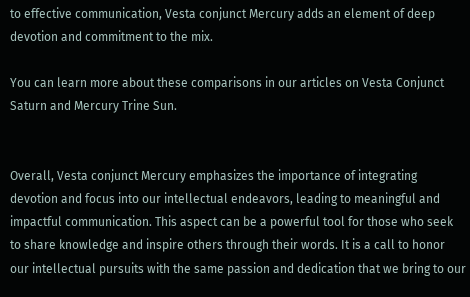to effective communication, Vesta conjunct Mercury adds an element of deep devotion and commitment to the mix.

You can learn more about these comparisons in our articles on Vesta Conjunct Saturn and Mercury Trine Sun.


Overall, Vesta conjunct Mercury emphasizes the importance of integrating devotion and focus into our intellectual endeavors, leading to meaningful and impactful communication. This aspect can be a powerful tool for those who seek to share knowledge and inspire others through their words. It is a call to honor our intellectual pursuits with the same passion and dedication that we bring to our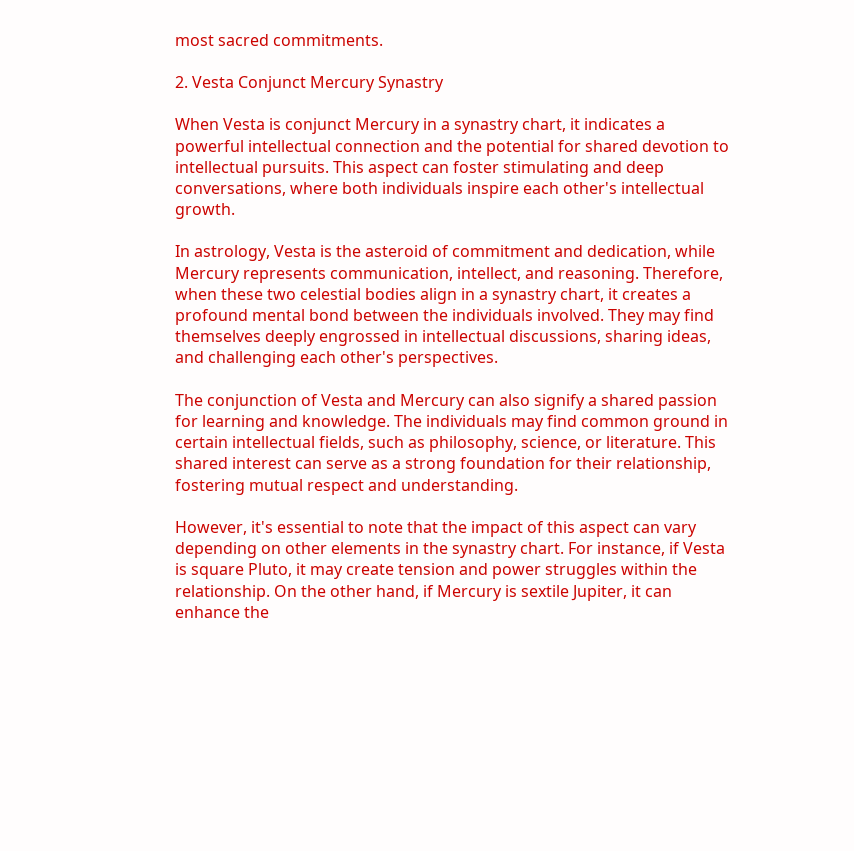most sacred commitments.

2. Vesta Conjunct Mercury Synastry

When Vesta is conjunct Mercury in a synastry chart, it indicates a powerful intellectual connection and the potential for shared devotion to intellectual pursuits. This aspect can foster stimulating and deep conversations, where both individuals inspire each other's intellectual growth.

In astrology, Vesta is the asteroid of commitment and dedication, while Mercury represents communication, intellect, and reasoning. Therefore, when these two celestial bodies align in a synastry chart, it creates a profound mental bond between the individuals involved. They may find themselves deeply engrossed in intellectual discussions, sharing ideas, and challenging each other's perspectives.

The conjunction of Vesta and Mercury can also signify a shared passion for learning and knowledge. The individuals may find common ground in certain intellectual fields, such as philosophy, science, or literature. This shared interest can serve as a strong foundation for their relationship, fostering mutual respect and understanding.

However, it's essential to note that the impact of this aspect can vary depending on other elements in the synastry chart. For instance, if Vesta is square Pluto, it may create tension and power struggles within the relationship. On the other hand, if Mercury is sextile Jupiter, it can enhance the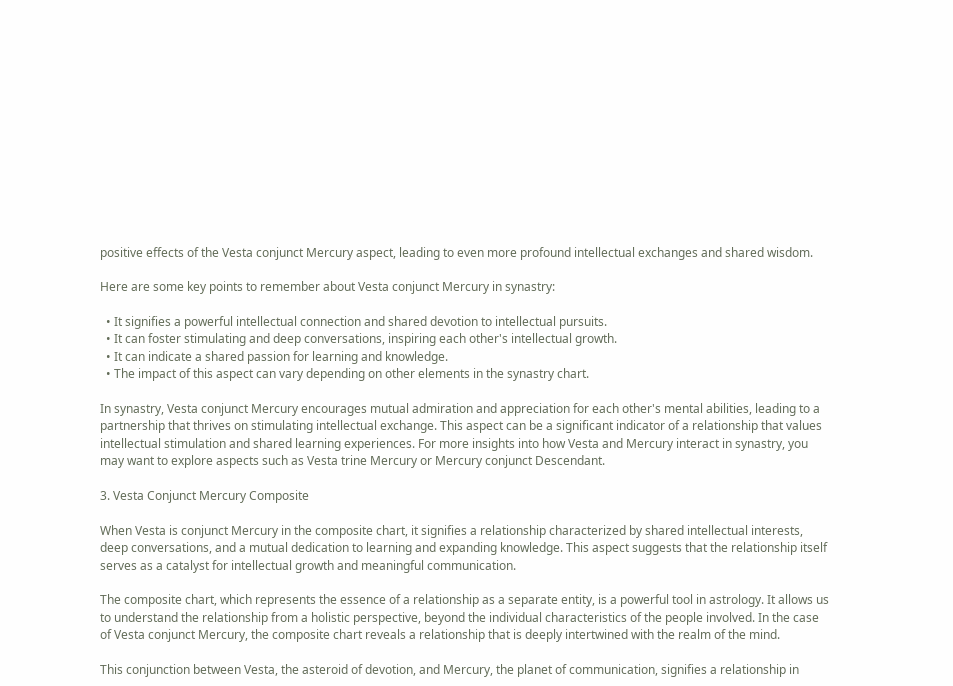positive effects of the Vesta conjunct Mercury aspect, leading to even more profound intellectual exchanges and shared wisdom.

Here are some key points to remember about Vesta conjunct Mercury in synastry:

  • It signifies a powerful intellectual connection and shared devotion to intellectual pursuits.
  • It can foster stimulating and deep conversations, inspiring each other's intellectual growth.
  • It can indicate a shared passion for learning and knowledge.
  • The impact of this aspect can vary depending on other elements in the synastry chart.

In synastry, Vesta conjunct Mercury encourages mutual admiration and appreciation for each other's mental abilities, leading to a partnership that thrives on stimulating intellectual exchange. This aspect can be a significant indicator of a relationship that values intellectual stimulation and shared learning experiences. For more insights into how Vesta and Mercury interact in synastry, you may want to explore aspects such as Vesta trine Mercury or Mercury conjunct Descendant.

3. Vesta Conjunct Mercury Composite

When Vesta is conjunct Mercury in the composite chart, it signifies a relationship characterized by shared intellectual interests, deep conversations, and a mutual dedication to learning and expanding knowledge. This aspect suggests that the relationship itself serves as a catalyst for intellectual growth and meaningful communication.

The composite chart, which represents the essence of a relationship as a separate entity, is a powerful tool in astrology. It allows us to understand the relationship from a holistic perspective, beyond the individual characteristics of the people involved. In the case of Vesta conjunct Mercury, the composite chart reveals a relationship that is deeply intertwined with the realm of the mind.

This conjunction between Vesta, the asteroid of devotion, and Mercury, the planet of communication, signifies a relationship in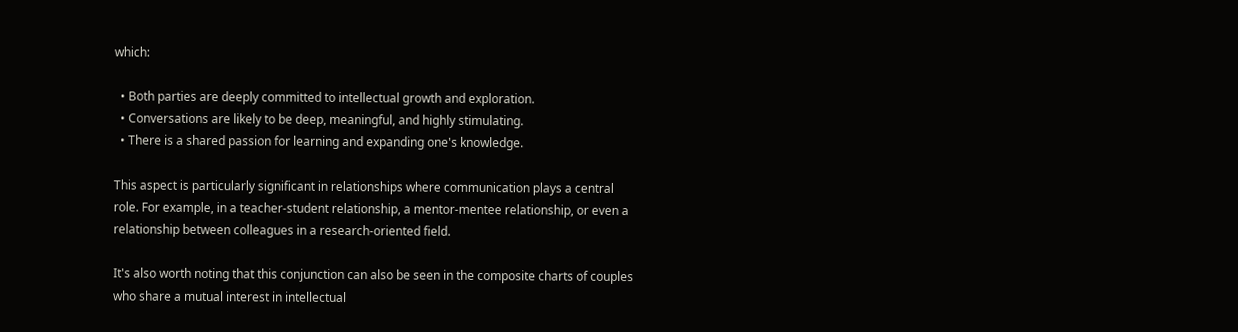which:

  • Both parties are deeply committed to intellectual growth and exploration.
  • Conversations are likely to be deep, meaningful, and highly stimulating.
  • There is a shared passion for learning and expanding one's knowledge.

This aspect is particularly significant in relationships where communication plays a central role. For example, in a teacher-student relationship, a mentor-mentee relationship, or even a relationship between colleagues in a research-oriented field.

It's also worth noting that this conjunction can also be seen in the composite charts of couples who share a mutual interest in intellectual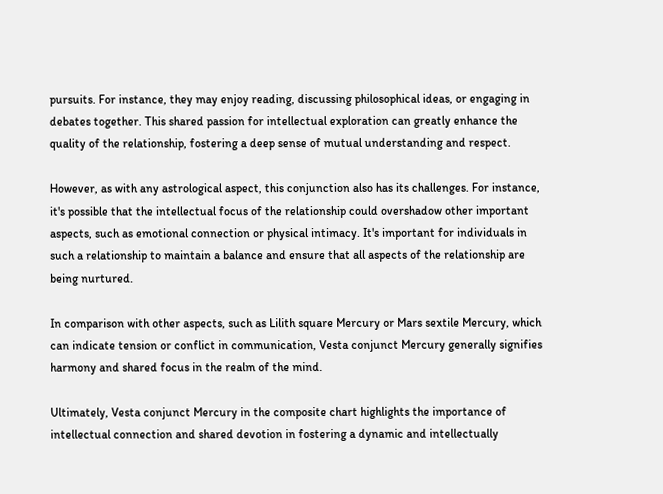pursuits. For instance, they may enjoy reading, discussing philosophical ideas, or engaging in debates together. This shared passion for intellectual exploration can greatly enhance the quality of the relationship, fostering a deep sense of mutual understanding and respect.

However, as with any astrological aspect, this conjunction also has its challenges. For instance, it's possible that the intellectual focus of the relationship could overshadow other important aspects, such as emotional connection or physical intimacy. It's important for individuals in such a relationship to maintain a balance and ensure that all aspects of the relationship are being nurtured.

In comparison with other aspects, such as Lilith square Mercury or Mars sextile Mercury, which can indicate tension or conflict in communication, Vesta conjunct Mercury generally signifies harmony and shared focus in the realm of the mind.

Ultimately, Vesta conjunct Mercury in the composite chart highlights the importance of intellectual connection and shared devotion in fostering a dynamic and intellectually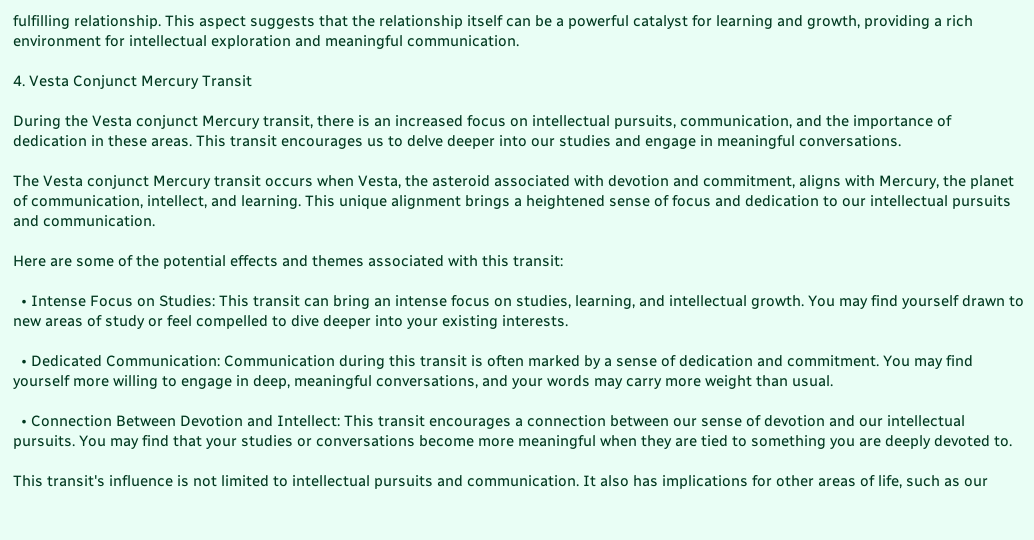fulfilling relationship. This aspect suggests that the relationship itself can be a powerful catalyst for learning and growth, providing a rich environment for intellectual exploration and meaningful communication.

4. Vesta Conjunct Mercury Transit

During the Vesta conjunct Mercury transit, there is an increased focus on intellectual pursuits, communication, and the importance of dedication in these areas. This transit encourages us to delve deeper into our studies and engage in meaningful conversations.

The Vesta conjunct Mercury transit occurs when Vesta, the asteroid associated with devotion and commitment, aligns with Mercury, the planet of communication, intellect, and learning. This unique alignment brings a heightened sense of focus and dedication to our intellectual pursuits and communication.

Here are some of the potential effects and themes associated with this transit:

  • Intense Focus on Studies: This transit can bring an intense focus on studies, learning, and intellectual growth. You may find yourself drawn to new areas of study or feel compelled to dive deeper into your existing interests.

  • Dedicated Communication: Communication during this transit is often marked by a sense of dedication and commitment. You may find yourself more willing to engage in deep, meaningful conversations, and your words may carry more weight than usual.

  • Connection Between Devotion and Intellect: This transit encourages a connection between our sense of devotion and our intellectual pursuits. You may find that your studies or conversations become more meaningful when they are tied to something you are deeply devoted to.

This transit's influence is not limited to intellectual pursuits and communication. It also has implications for other areas of life, such as our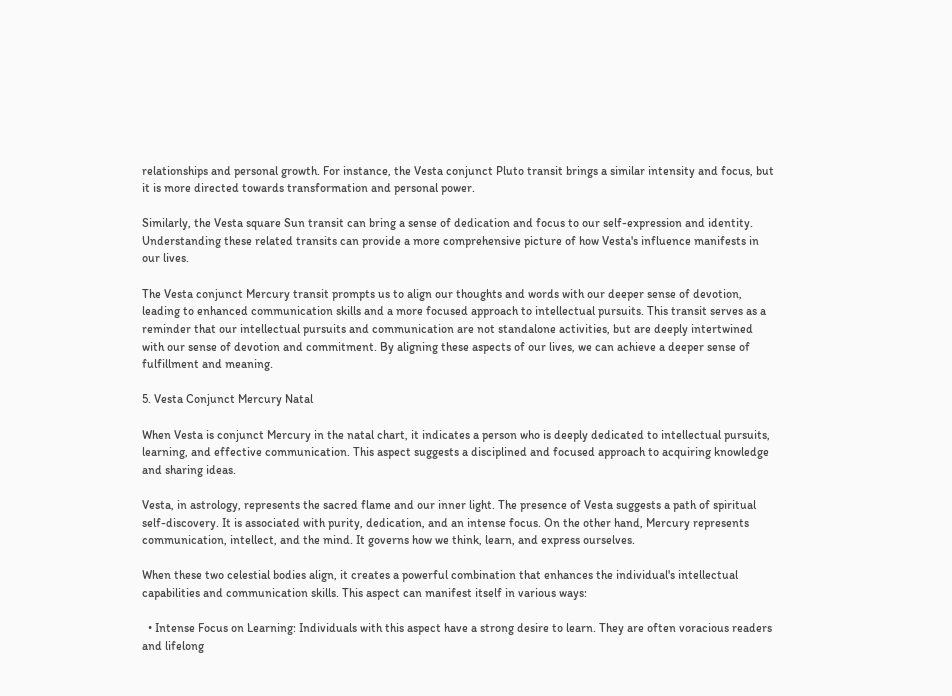relationships and personal growth. For instance, the Vesta conjunct Pluto transit brings a similar intensity and focus, but it is more directed towards transformation and personal power.

Similarly, the Vesta square Sun transit can bring a sense of dedication and focus to our self-expression and identity. Understanding these related transits can provide a more comprehensive picture of how Vesta's influence manifests in our lives.

The Vesta conjunct Mercury transit prompts us to align our thoughts and words with our deeper sense of devotion, leading to enhanced communication skills and a more focused approach to intellectual pursuits. This transit serves as a reminder that our intellectual pursuits and communication are not standalone activities, but are deeply intertwined with our sense of devotion and commitment. By aligning these aspects of our lives, we can achieve a deeper sense of fulfillment and meaning.

5. Vesta Conjunct Mercury Natal

When Vesta is conjunct Mercury in the natal chart, it indicates a person who is deeply dedicated to intellectual pursuits, learning, and effective communication. This aspect suggests a disciplined and focused approach to acquiring knowledge and sharing ideas.

Vesta, in astrology, represents the sacred flame and our inner light. The presence of Vesta suggests a path of spiritual self-discovery. It is associated with purity, dedication, and an intense focus. On the other hand, Mercury represents communication, intellect, and the mind. It governs how we think, learn, and express ourselves.

When these two celestial bodies align, it creates a powerful combination that enhances the individual's intellectual capabilities and communication skills. This aspect can manifest itself in various ways:

  • Intense Focus on Learning: Individuals with this aspect have a strong desire to learn. They are often voracious readers and lifelong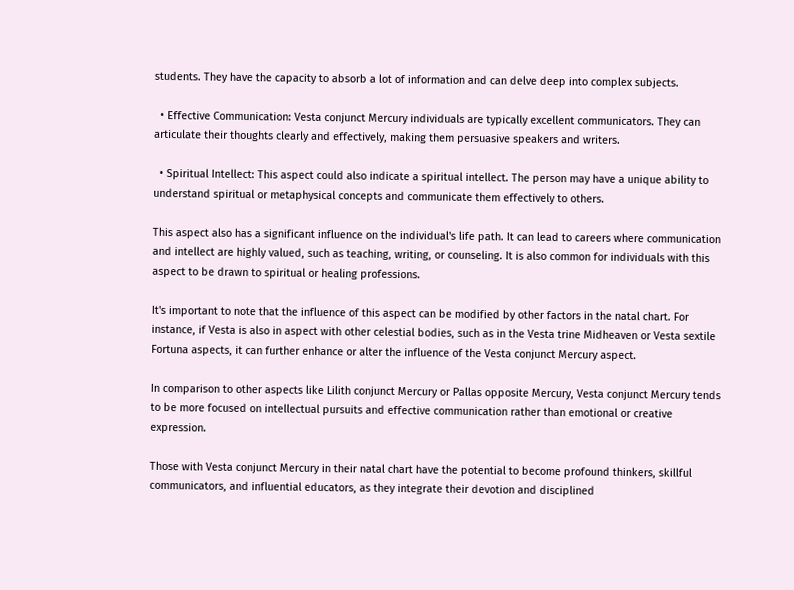students. They have the capacity to absorb a lot of information and can delve deep into complex subjects.

  • Effective Communication: Vesta conjunct Mercury individuals are typically excellent communicators. They can articulate their thoughts clearly and effectively, making them persuasive speakers and writers.

  • Spiritual Intellect: This aspect could also indicate a spiritual intellect. The person may have a unique ability to understand spiritual or metaphysical concepts and communicate them effectively to others.

This aspect also has a significant influence on the individual's life path. It can lead to careers where communication and intellect are highly valued, such as teaching, writing, or counseling. It is also common for individuals with this aspect to be drawn to spiritual or healing professions.

It's important to note that the influence of this aspect can be modified by other factors in the natal chart. For instance, if Vesta is also in aspect with other celestial bodies, such as in the Vesta trine Midheaven or Vesta sextile Fortuna aspects, it can further enhance or alter the influence of the Vesta conjunct Mercury aspect.

In comparison to other aspects like Lilith conjunct Mercury or Pallas opposite Mercury, Vesta conjunct Mercury tends to be more focused on intellectual pursuits and effective communication rather than emotional or creative expression.

Those with Vesta conjunct Mercury in their natal chart have the potential to become profound thinkers, skillful communicators, and influential educators, as they integrate their devotion and disciplined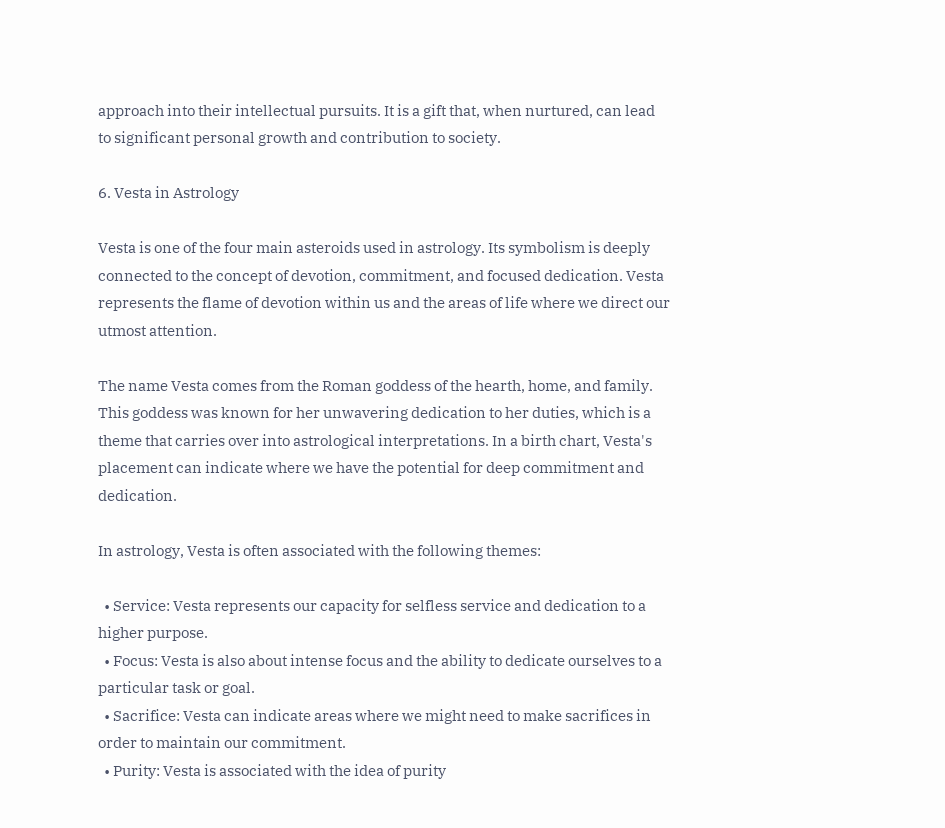approach into their intellectual pursuits. It is a gift that, when nurtured, can lead to significant personal growth and contribution to society.

6. Vesta in Astrology

Vesta is one of the four main asteroids used in astrology. Its symbolism is deeply connected to the concept of devotion, commitment, and focused dedication. Vesta represents the flame of devotion within us and the areas of life where we direct our utmost attention.

The name Vesta comes from the Roman goddess of the hearth, home, and family. This goddess was known for her unwavering dedication to her duties, which is a theme that carries over into astrological interpretations. In a birth chart, Vesta's placement can indicate where we have the potential for deep commitment and dedication.

In astrology, Vesta is often associated with the following themes:

  • Service: Vesta represents our capacity for selfless service and dedication to a higher purpose.
  • Focus: Vesta is also about intense focus and the ability to dedicate ourselves to a particular task or goal.
  • Sacrifice: Vesta can indicate areas where we might need to make sacrifices in order to maintain our commitment.
  • Purity: Vesta is associated with the idea of purity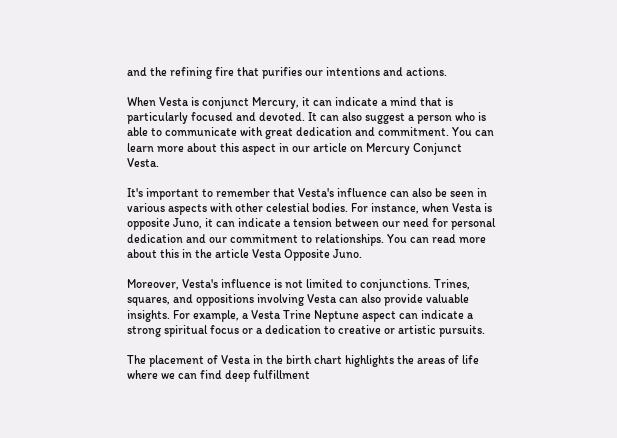and the refining fire that purifies our intentions and actions.

When Vesta is conjunct Mercury, it can indicate a mind that is particularly focused and devoted. It can also suggest a person who is able to communicate with great dedication and commitment. You can learn more about this aspect in our article on Mercury Conjunct Vesta.

It's important to remember that Vesta's influence can also be seen in various aspects with other celestial bodies. For instance, when Vesta is opposite Juno, it can indicate a tension between our need for personal dedication and our commitment to relationships. You can read more about this in the article Vesta Opposite Juno.

Moreover, Vesta's influence is not limited to conjunctions. Trines, squares, and oppositions involving Vesta can also provide valuable insights. For example, a Vesta Trine Neptune aspect can indicate a strong spiritual focus or a dedication to creative or artistic pursuits.

The placement of Vesta in the birth chart highlights the areas of life where we can find deep fulfillment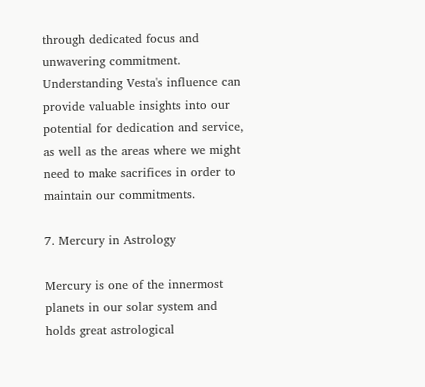through dedicated focus and unwavering commitment. Understanding Vesta's influence can provide valuable insights into our potential for dedication and service, as well as the areas where we might need to make sacrifices in order to maintain our commitments.

7. Mercury in Astrology

Mercury is one of the innermost planets in our solar system and holds great astrological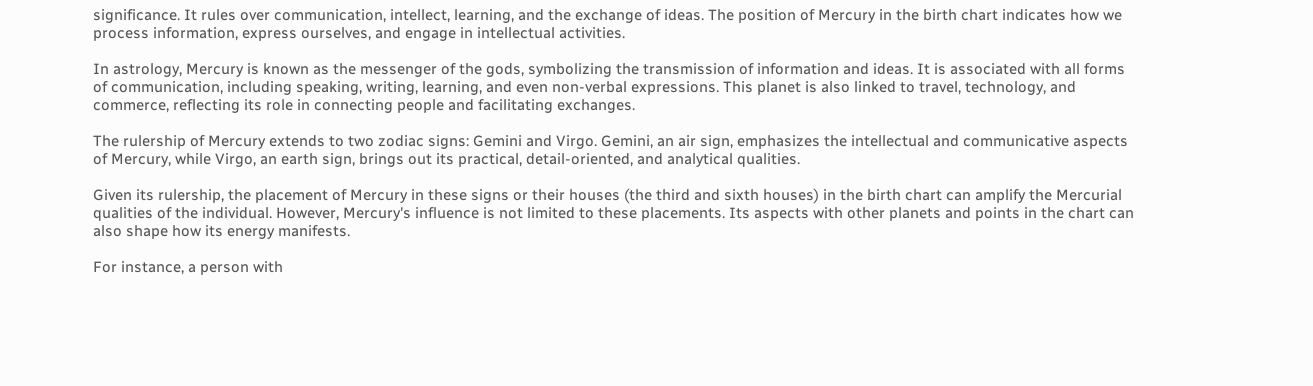significance. It rules over communication, intellect, learning, and the exchange of ideas. The position of Mercury in the birth chart indicates how we process information, express ourselves, and engage in intellectual activities.

In astrology, Mercury is known as the messenger of the gods, symbolizing the transmission of information and ideas. It is associated with all forms of communication, including speaking, writing, learning, and even non-verbal expressions. This planet is also linked to travel, technology, and commerce, reflecting its role in connecting people and facilitating exchanges.

The rulership of Mercury extends to two zodiac signs: Gemini and Virgo. Gemini, an air sign, emphasizes the intellectual and communicative aspects of Mercury, while Virgo, an earth sign, brings out its practical, detail-oriented, and analytical qualities.

Given its rulership, the placement of Mercury in these signs or their houses (the third and sixth houses) in the birth chart can amplify the Mercurial qualities of the individual. However, Mercury's influence is not limited to these placements. Its aspects with other planets and points in the chart can also shape how its energy manifests.

For instance, a person with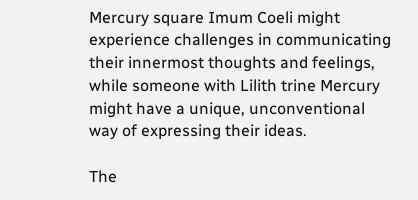Mercury square Imum Coeli might experience challenges in communicating their innermost thoughts and feelings, while someone with Lilith trine Mercury might have a unique, unconventional way of expressing their ideas.

The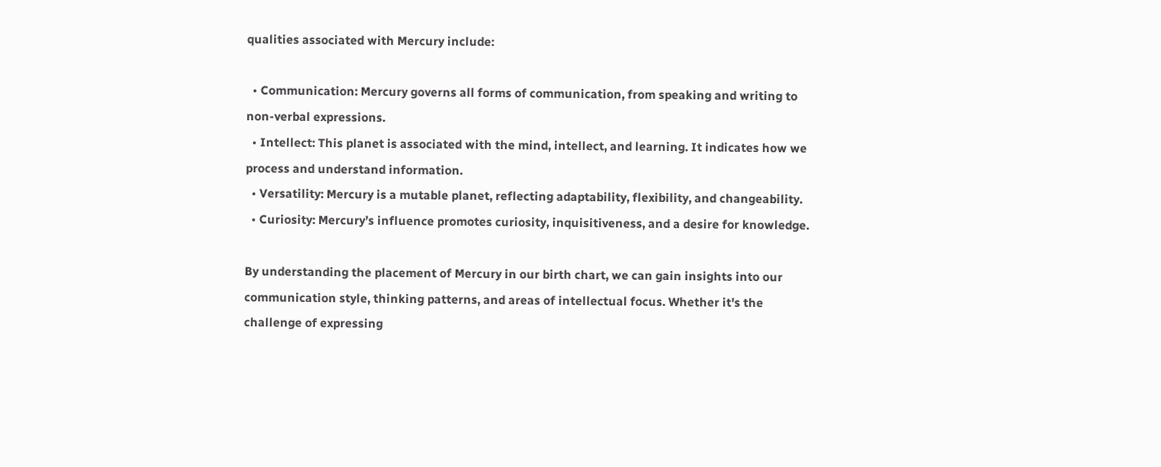qualities associated with Mercury include:

  • Communication: Mercury governs all forms of communication, from speaking and writing to non-verbal expressions.
  • Intellect: This planet is associated with the mind, intellect, and learning. It indicates how we process and understand information.
  • Versatility: Mercury is a mutable planet, reflecting adaptability, flexibility, and changeability.
  • Curiosity: Mercury’s influence promotes curiosity, inquisitiveness, and a desire for knowledge.

By understanding the placement of Mercury in our birth chart, we can gain insights into our communication style, thinking patterns, and areas of intellectual focus. Whether it's the challenge of expressing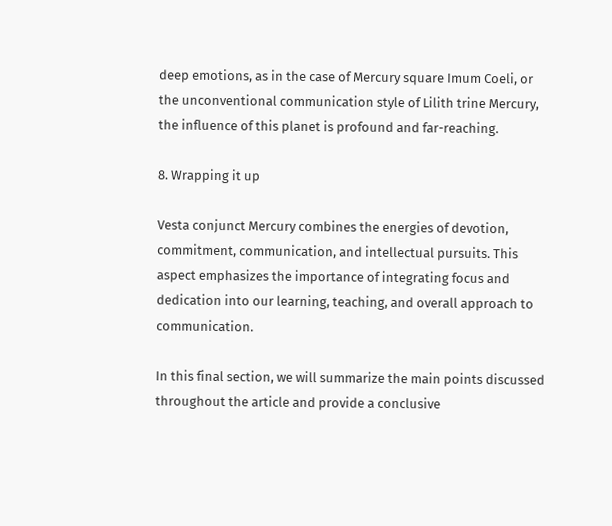deep emotions, as in the case of Mercury square Imum Coeli, or the unconventional communication style of Lilith trine Mercury, the influence of this planet is profound and far-reaching.

8. Wrapping it up

Vesta conjunct Mercury combines the energies of devotion, commitment, communication, and intellectual pursuits. This aspect emphasizes the importance of integrating focus and dedication into our learning, teaching, and overall approach to communication.

In this final section, we will summarize the main points discussed throughout the article and provide a conclusive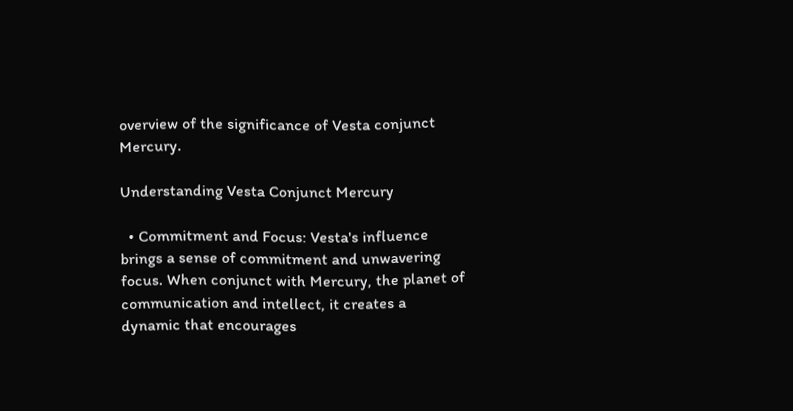overview of the significance of Vesta conjunct Mercury.

Understanding Vesta Conjunct Mercury

  • Commitment and Focus: Vesta's influence brings a sense of commitment and unwavering focus. When conjunct with Mercury, the planet of communication and intellect, it creates a dynamic that encourages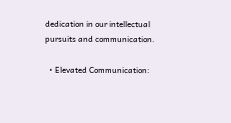dedication in our intellectual pursuits and communication.

  • Elevated Communication: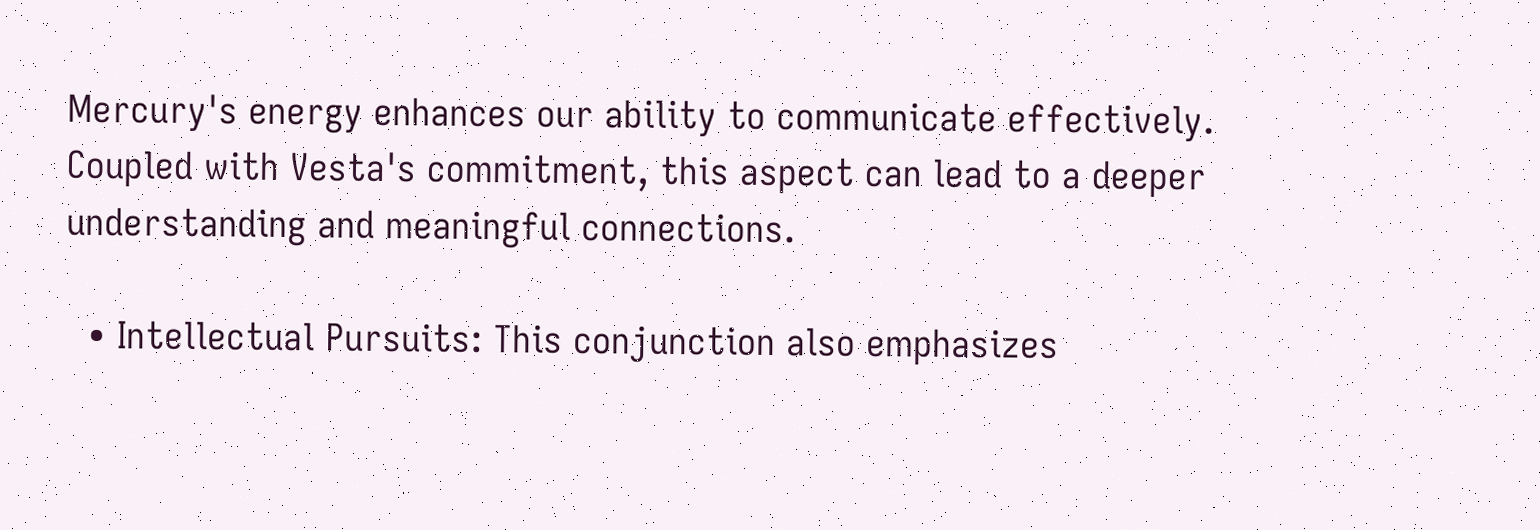Mercury's energy enhances our ability to communicate effectively. Coupled with Vesta's commitment, this aspect can lead to a deeper understanding and meaningful connections.

  • Intellectual Pursuits: This conjunction also emphasizes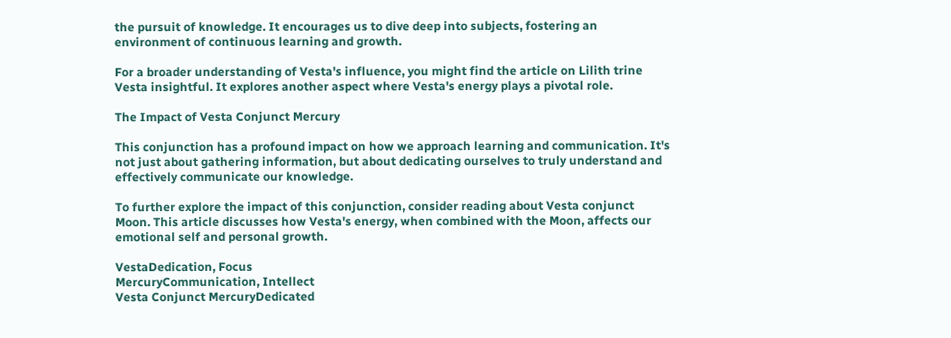the pursuit of knowledge. It encourages us to dive deep into subjects, fostering an environment of continuous learning and growth.

For a broader understanding of Vesta's influence, you might find the article on Lilith trine Vesta insightful. It explores another aspect where Vesta's energy plays a pivotal role.

The Impact of Vesta Conjunct Mercury

This conjunction has a profound impact on how we approach learning and communication. It's not just about gathering information, but about dedicating ourselves to truly understand and effectively communicate our knowledge.

To further explore the impact of this conjunction, consider reading about Vesta conjunct Moon. This article discusses how Vesta's energy, when combined with the Moon, affects our emotional self and personal growth.

VestaDedication, Focus
MercuryCommunication, Intellect
Vesta Conjunct MercuryDedicated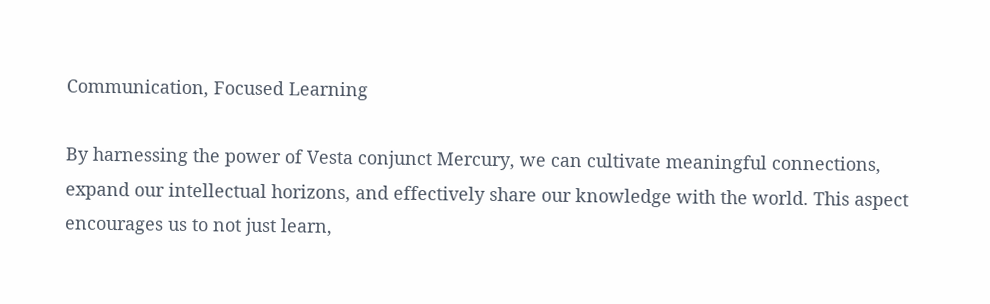Communication, Focused Learning

By harnessing the power of Vesta conjunct Mercury, we can cultivate meaningful connections, expand our intellectual horizons, and effectively share our knowledge with the world. This aspect encourages us to not just learn,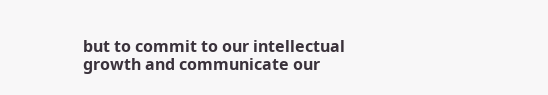but to commit to our intellectual growth and communicate our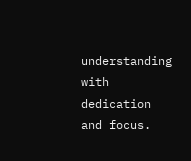understanding with dedication and focus.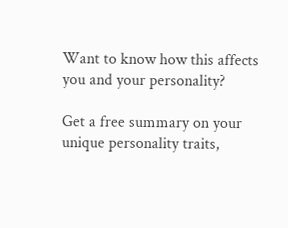Want to know how this affects you and your personality?

Get a free summary on your unique personality traits,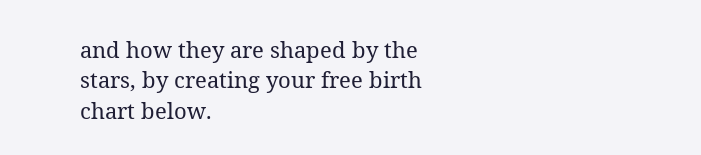and how they are shaped by the stars, by creating your free birth chart below.